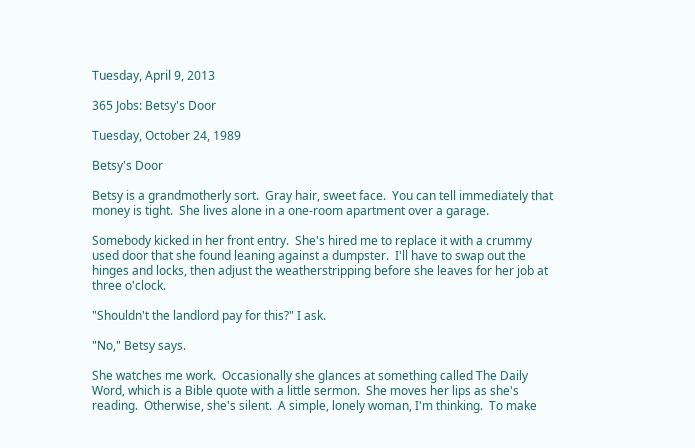Tuesday, April 9, 2013

365 Jobs: Betsy's Door

Tuesday, October 24, 1989

Betsy's Door

Betsy is a grandmotherly sort.  Gray hair, sweet face.  You can tell immediately that money is tight.  She lives alone in a one-room apartment over a garage.

Somebody kicked in her front entry.  She's hired me to replace it with a crummy used door that she found leaning against a dumpster.  I'll have to swap out the hinges and locks, then adjust the weatherstripping before she leaves for her job at three o'clock.

"Shouldn't the landlord pay for this?" I ask.

"No," Betsy says.

She watches me work.  Occasionally she glances at something called The Daily Word, which is a Bible quote with a little sermon.  She moves her lips as she's reading.  Otherwise, she's silent.  A simple, lonely woman, I'm thinking.  To make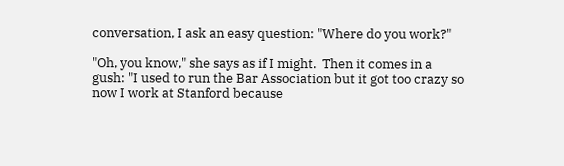conversation, I ask an easy question: "Where do you work?"

"Oh, you know," she says as if I might.  Then it comes in a gush: "I used to run the Bar Association but it got too crazy so now I work at Stanford because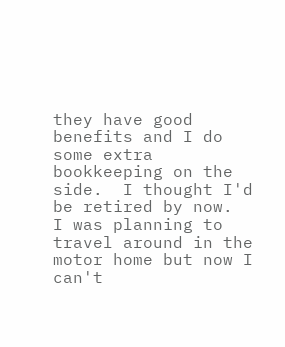they have good benefits and I do some extra bookkeeping on the side.  I thought I'd be retired by now.  I was planning to travel around in the motor home but now I can't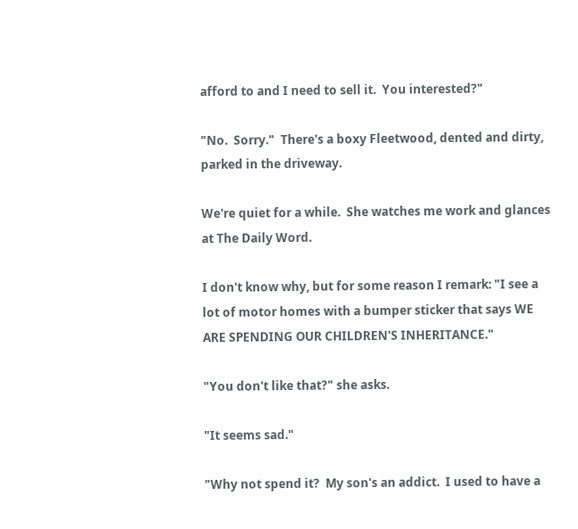afford to and I need to sell it.  You interested?"

"No.  Sorry."  There's a boxy Fleetwood, dented and dirty, parked in the driveway.

We're quiet for a while.  She watches me work and glances at The Daily Word.

I don't know why, but for some reason I remark: "I see a lot of motor homes with a bumper sticker that says WE ARE SPENDING OUR CHILDREN'S INHERITANCE."

"You don't like that?" she asks.

"It seems sad."

"Why not spend it?  My son's an addict.  I used to have a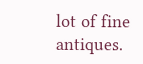lot of fine antiques.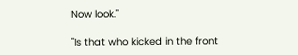Now look."

"Is that who kicked in the front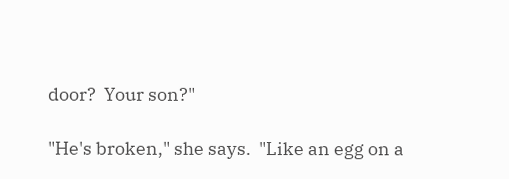door?  Your son?"

"He's broken," she says.  "Like an egg on a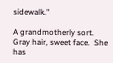sidewalk."

A grandmotherly sort.  Gray hair, sweet face.  She has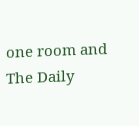one room and The Daily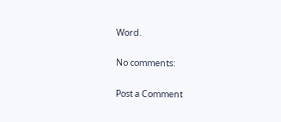Word.

No comments:

Post a Comment